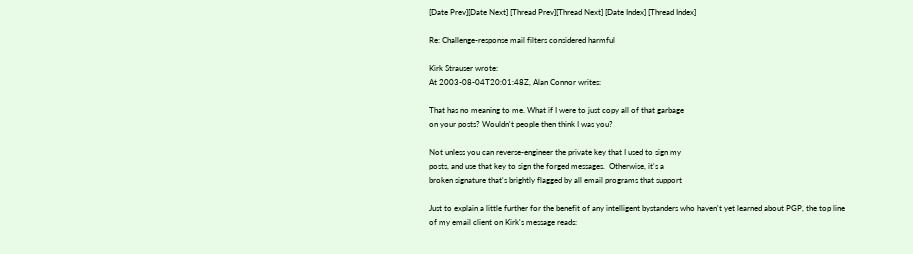[Date Prev][Date Next] [Thread Prev][Thread Next] [Date Index] [Thread Index]

Re: Challenge-response mail filters considered harmful

Kirk Strauser wrote:
At 2003-08-04T20:01:48Z, Alan Connor writes:

That has no meaning to me. What if I were to just copy all of that garbage
on your posts? Wouldn't people then think I was you?

Not unless you can reverse-engineer the private key that I used to sign my
posts, and use that key to sign the forged messages.  Otherwise, it's a
broken signature that's brightly flagged by all email programs that support

Just to explain a little further for the benefit of any intelligent bystanders who haven't yet learned about PGP, the top line of my email client on Kirk's message reads: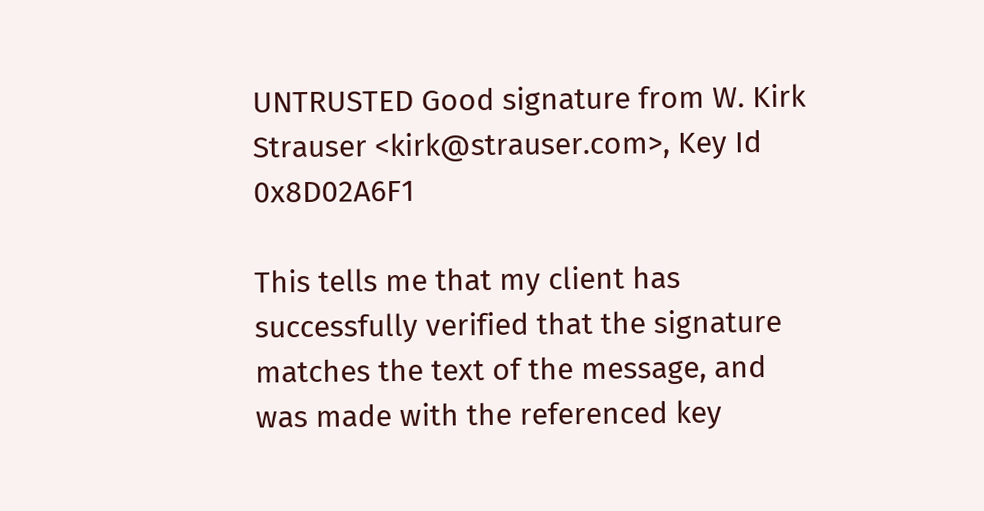UNTRUSTED Good signature from W. Kirk Strauser <kirk@strauser.com>, Key Id 0x8D02A6F1

This tells me that my client has successfully verified that the signature matches the text of the message, and was made with the referenced key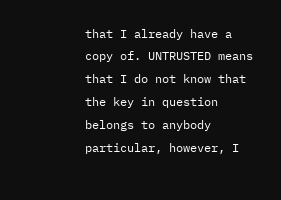that I already have a copy of. UNTRUSTED means that I do not know that the key in question belongs to anybody particular, however, I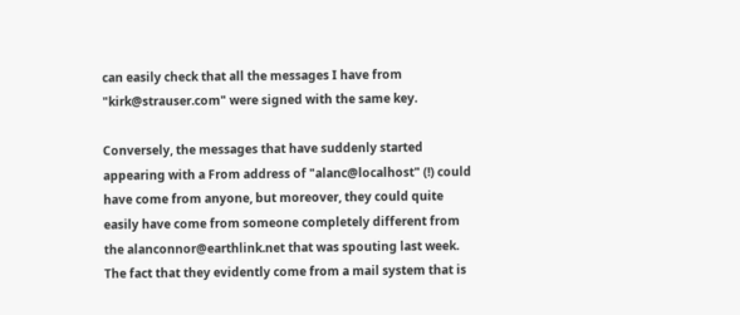can easily check that all the messages I have from "kirk@strauser.com" were signed with the same key.

Conversely, the messages that have suddenly started appearing with a From address of "alanc@localhost" (!) could have come from anyone, but moreover, they could quite easily have come from someone completely different from the alanconnor@earthlink.net that was spouting last week. The fact that they evidently come from a mail system that is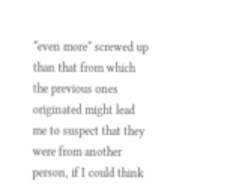*even more* screwed up than that from which the previous ones originated might lead me to suspect that they were from another person, if I could think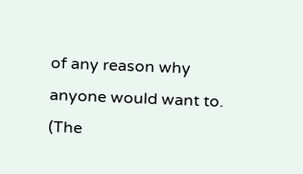of any reason why anyone would want to. (The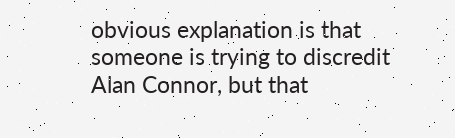obvious explanation is that someone is trying to discredit Alan Connor, but that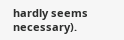hardly seems necessary).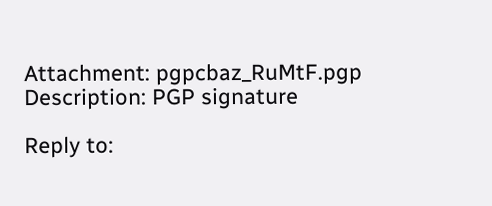Attachment: pgpcbaz_RuMtF.pgp
Description: PGP signature

Reply to: